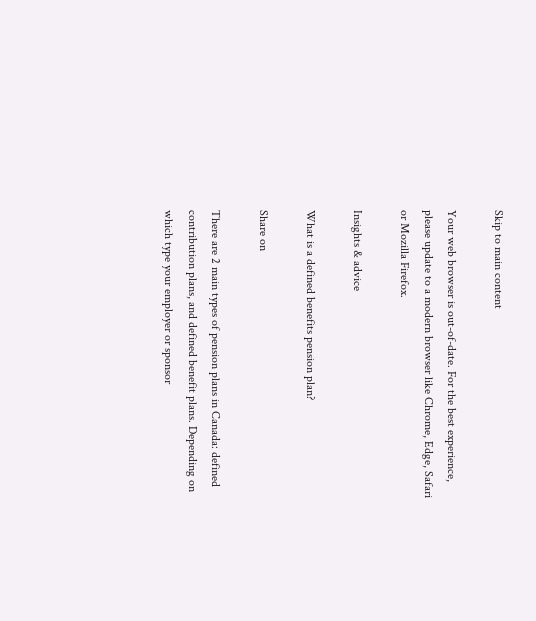Skip to main content

Your web browser is out-of-date. For the best experience, please update to a modern browser like Chrome, Edge, Safari or Mozilla Firefox.

Insights & advice

What is a defined benefits pension plan?

Share on

There are 2 main types of pension plans in Canada: defined contribution plans, and defined benefit plans. Depending on which type your employer or sponsor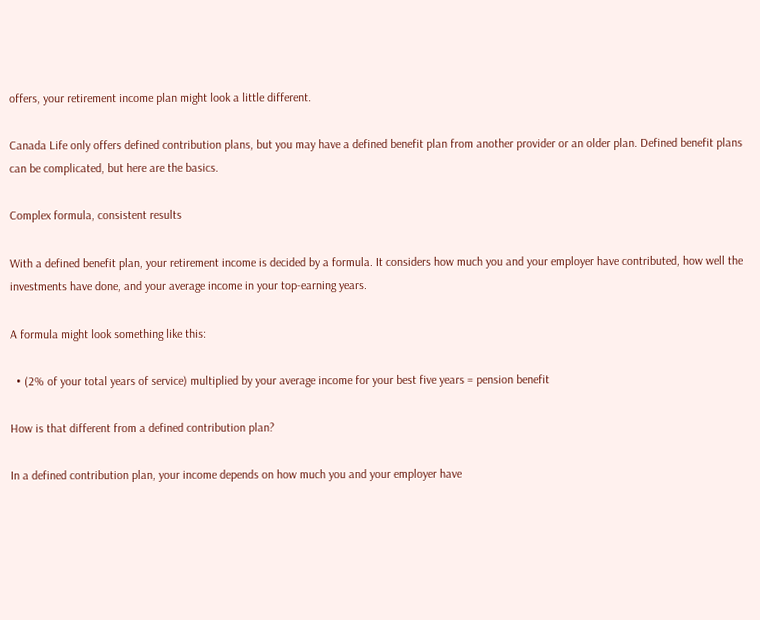offers, your retirement income plan might look a little different.

Canada Life only offers defined contribution plans, but you may have a defined benefit plan from another provider or an older plan. Defined benefit plans can be complicated, but here are the basics.

Complex formula, consistent results

With a defined benefit plan, your retirement income is decided by a formula. It considers how much you and your employer have contributed, how well the investments have done, and your average income in your top-earning years.

A formula might look something like this:

  • (2% of your total years of service) multiplied by your average income for your best five years = pension benefit

How is that different from a defined contribution plan?

In a defined contribution plan, your income depends on how much you and your employer have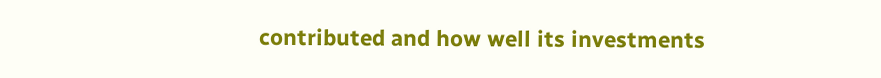contributed and how well its investments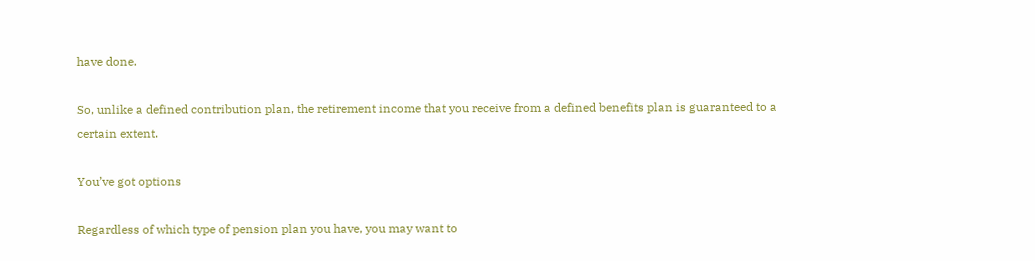have done.

So, unlike a defined contribution plan, the retirement income that you receive from a defined benefits plan is guaranteed to a certain extent.

You’ve got options

Regardless of which type of pension plan you have, you may want to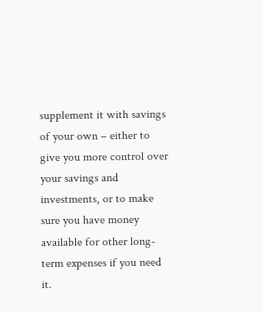supplement it with savings of your own – either to give you more control over your savings and investments, or to make sure you have money available for other long-term expenses if you need it.